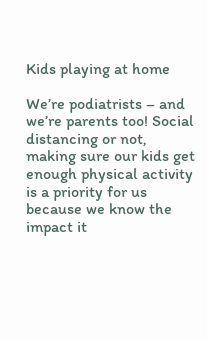Kids playing at home

We’re podiatrists – and we’re parents too! Social distancing or not, making sure our kids get enough physical activity is a priority for us because we know the impact it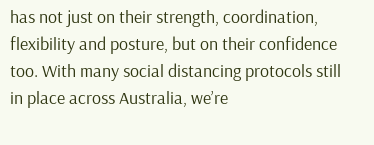has not just on their strength, coordination, flexibility and posture, but on their confidence too. With many social distancing protocols still in place across Australia, we’re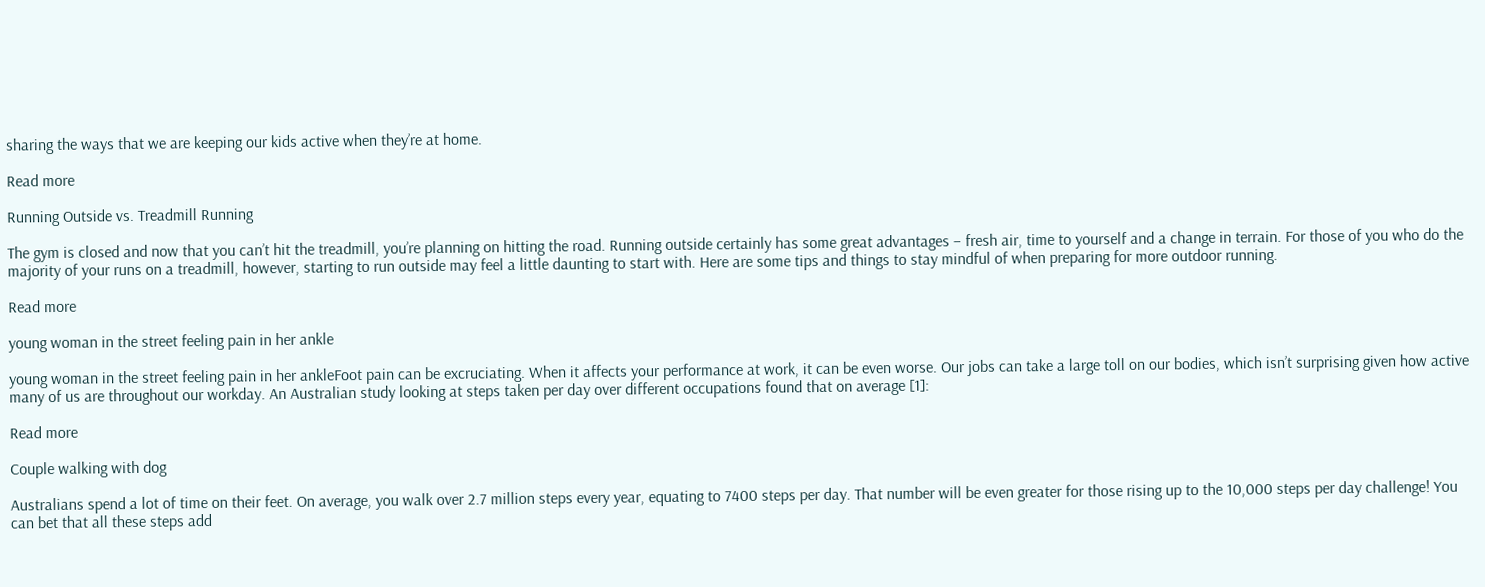sharing the ways that we are keeping our kids active when they’re at home.

Read more

Running Outside vs. Treadmill Running

The gym is closed and now that you can’t hit the treadmill, you’re planning on hitting the road. Running outside certainly has some great advantages – fresh air, time to yourself and a change in terrain. For those of you who do the majority of your runs on a treadmill, however, starting to run outside may feel a little daunting to start with. Here are some tips and things to stay mindful of when preparing for more outdoor running.

Read more

young woman in the street feeling pain in her ankle

young woman in the street feeling pain in her ankleFoot pain can be excruciating. When it affects your performance at work, it can be even worse. Our jobs can take a large toll on our bodies, which isn’t surprising given how active many of us are throughout our workday. An Australian study looking at steps taken per day over different occupations found that on average [1]:

Read more

Couple walking with dog

Australians spend a lot of time on their feet. On average, you walk over 2.7 million steps every year, equating to 7400 steps per day. That number will be even greater for those rising up to the 10,000 steps per day challenge! You can bet that all these steps add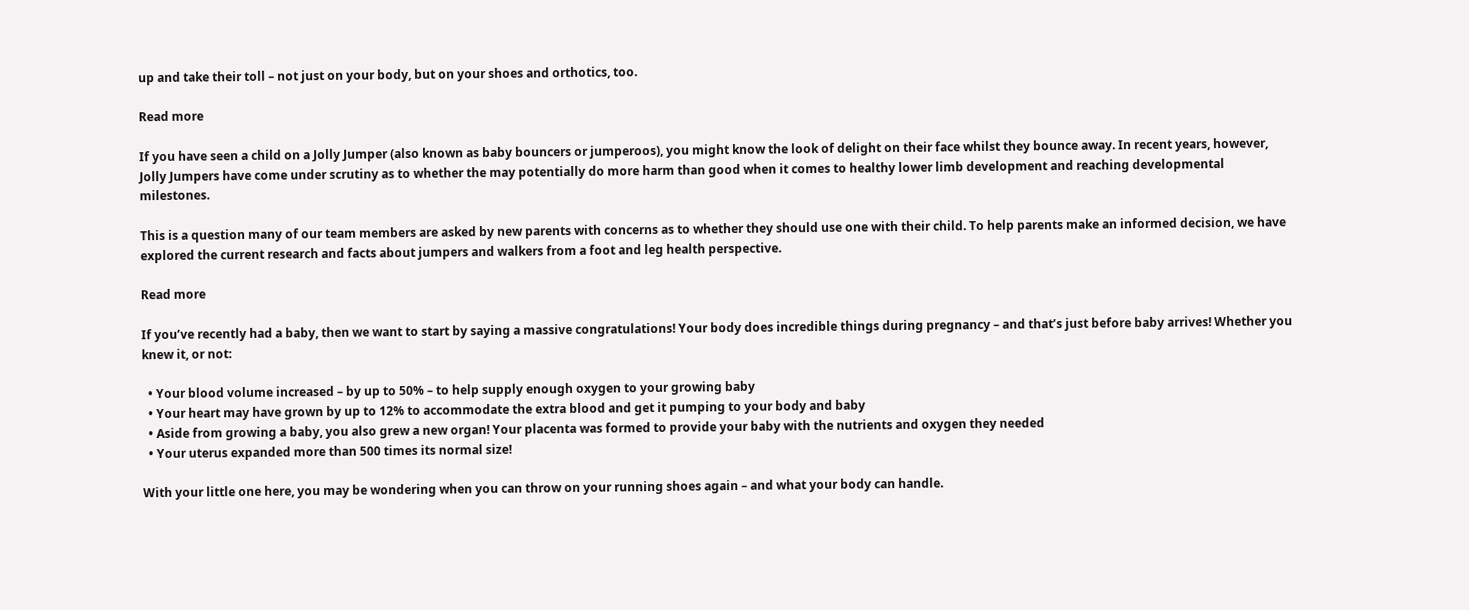up and take their toll – not just on your body, but on your shoes and orthotics, too.

Read more

If you have seen a child on a Jolly Jumper (also known as baby bouncers or jumperoos), you might know the look of delight on their face whilst they bounce away. In recent years, however, Jolly Jumpers have come under scrutiny as to whether the may potentially do more harm than good when it comes to healthy lower limb development and reaching developmental milestones.

This is a question many of our team members are asked by new parents with concerns as to whether they should use one with their child. To help parents make an informed decision, we have explored the current research and facts about jumpers and walkers from a foot and leg health perspective.

Read more

If you’ve recently had a baby, then we want to start by saying a massive congratulations! Your body does incredible things during pregnancy – and that’s just before baby arrives! Whether you knew it, or not:

  • Your blood volume increased – by up to 50% – to help supply enough oxygen to your growing baby
  • Your heart may have grown by up to 12% to accommodate the extra blood and get it pumping to your body and baby
  • Aside from growing a baby, you also grew a new organ! Your placenta was formed to provide your baby with the nutrients and oxygen they needed
  • Your uterus expanded more than 500 times its normal size!

With your little one here, you may be wondering when you can throw on your running shoes again – and what your body can handle.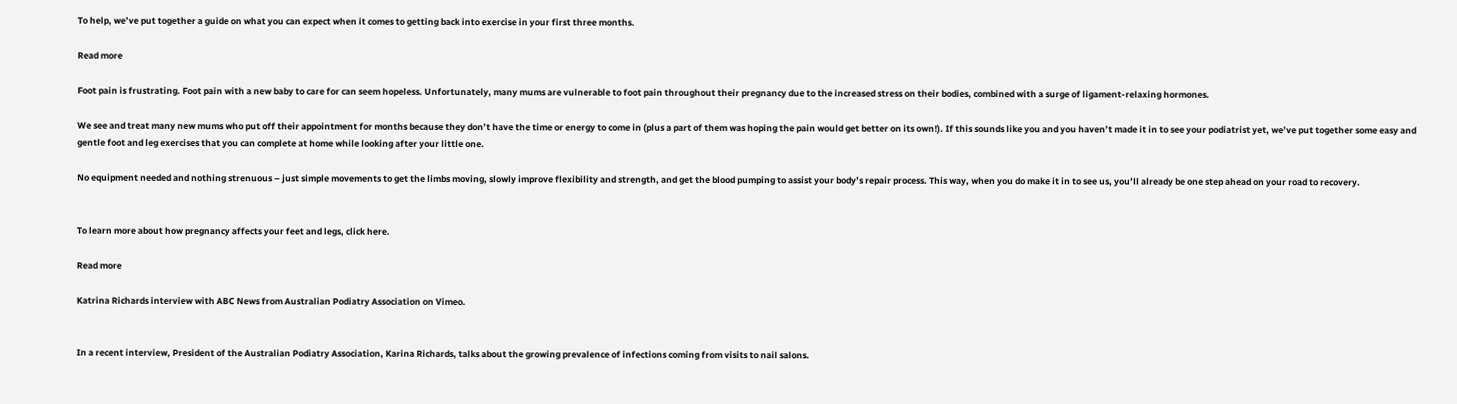To help, we’ve put together a guide on what you can expect when it comes to getting back into exercise in your first three months.

Read more

Foot pain is frustrating. Foot pain with a new baby to care for can seem hopeless. Unfortunately, many mums are vulnerable to foot pain throughout their pregnancy due to the increased stress on their bodies, combined with a surge of ligament-relaxing hormones.

We see and treat many new mums who put off their appointment for months because they don’t have the time or energy to come in (plus a part of them was hoping the pain would get better on its own!). If this sounds like you and you haven’t made it in to see your podiatrist yet, we’ve put together some easy and gentle foot and leg exercises that you can complete at home while looking after your little one.

No equipment needed and nothing strenuous – just simple movements to get the limbs moving, slowly improve flexibility and strength, and get the blood pumping to assist your body’s repair process. This way, when you do make it in to see us, you’ll already be one step ahead on your road to recovery.


To learn more about how pregnancy affects your feet and legs, click here.

Read more

Katrina Richards interview with ABC News from Australian Podiatry Association on Vimeo.


In a recent interview, President of the Australian Podiatry Association, Karina Richards, talks about the growing prevalence of infections coming from visits to nail salons.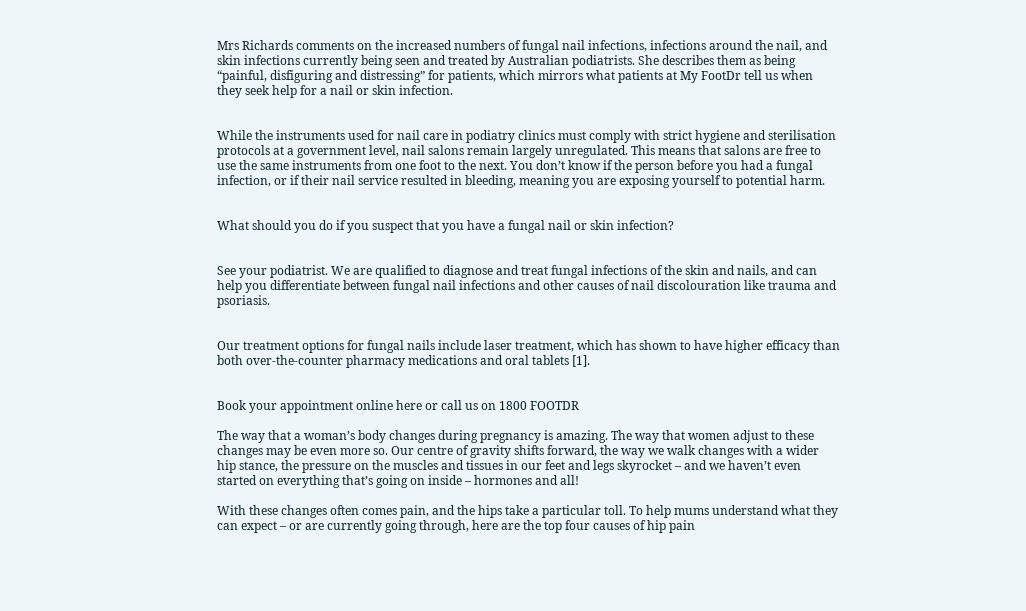Mrs Richards comments on the increased numbers of fungal nail infections, infections around the nail, and skin infections currently being seen and treated by Australian podiatrists. She describes them as being “painful, disfiguring and distressing” for patients, which mirrors what patients at My FootDr tell us when they seek help for a nail or skin infection.


While the instruments used for nail care in podiatry clinics must comply with strict hygiene and sterilisation protocols at a government level, nail salons remain largely unregulated. This means that salons are free to use the same instruments from one foot to the next. You don’t know if the person before you had a fungal infection, or if their nail service resulted in bleeding, meaning you are exposing yourself to potential harm.


What should you do if you suspect that you have a fungal nail or skin infection?


See your podiatrist. We are qualified to diagnose and treat fungal infections of the skin and nails, and can help you differentiate between fungal nail infections and other causes of nail discolouration like trauma and psoriasis.


Our treatment options for fungal nails include laser treatment, which has shown to have higher efficacy than both over-the-counter pharmacy medications and oral tablets [1].


Book your appointment online here or call us on 1800 FOOTDR

The way that a woman’s body changes during pregnancy is amazing. The way that women adjust to these changes may be even more so. Our centre of gravity shifts forward, the way we walk changes with a wider hip stance, the pressure on the muscles and tissues in our feet and legs skyrocket – and we haven’t even started on everything that’s going on inside – hormones and all!

With these changes often comes pain, and the hips take a particular toll. To help mums understand what they can expect – or are currently going through, here are the top four causes of hip pain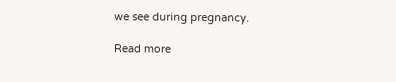we see during pregnancy.

Read more